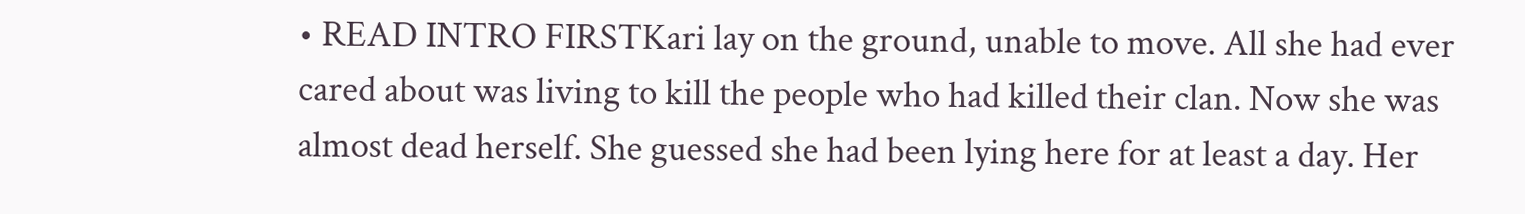• READ INTRO FIRSTKari lay on the ground, unable to move. All she had ever cared about was living to kill the people who had killed their clan. Now she was almost dead herself. She guessed she had been lying here for at least a day. Her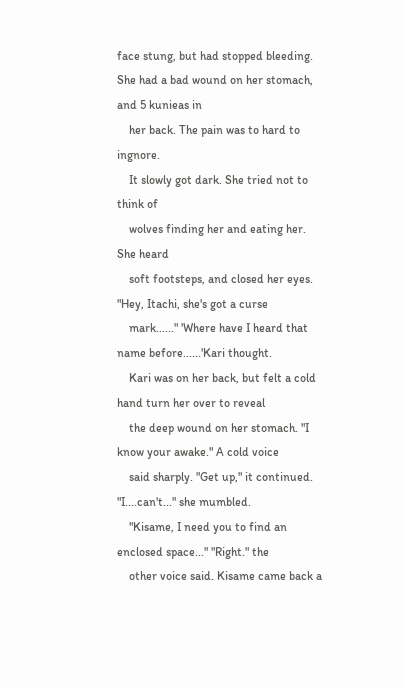face stung, but had stopped bleeding. She had a bad wound on her stomach, and 5 kunieas in
    her back. The pain was to hard to ingnore.
    It slowly got dark. She tried not to think of
    wolves finding her and eating her. She heard
    soft footsteps, and closed her eyes. "Hey, Itachi, she's got a curse
    mark......" 'Where have I heard that name before......'Kari thought.
    Kari was on her back, but felt a cold hand turn her over to reveal
    the deep wound on her stomach. "I know your awake." A cold voice
    said sharply. "Get up," it continued. "I....can't..." she mumbled.
    "Kisame, I need you to find an enclosed space..." "Right." the
    other voice said. Kisame came back a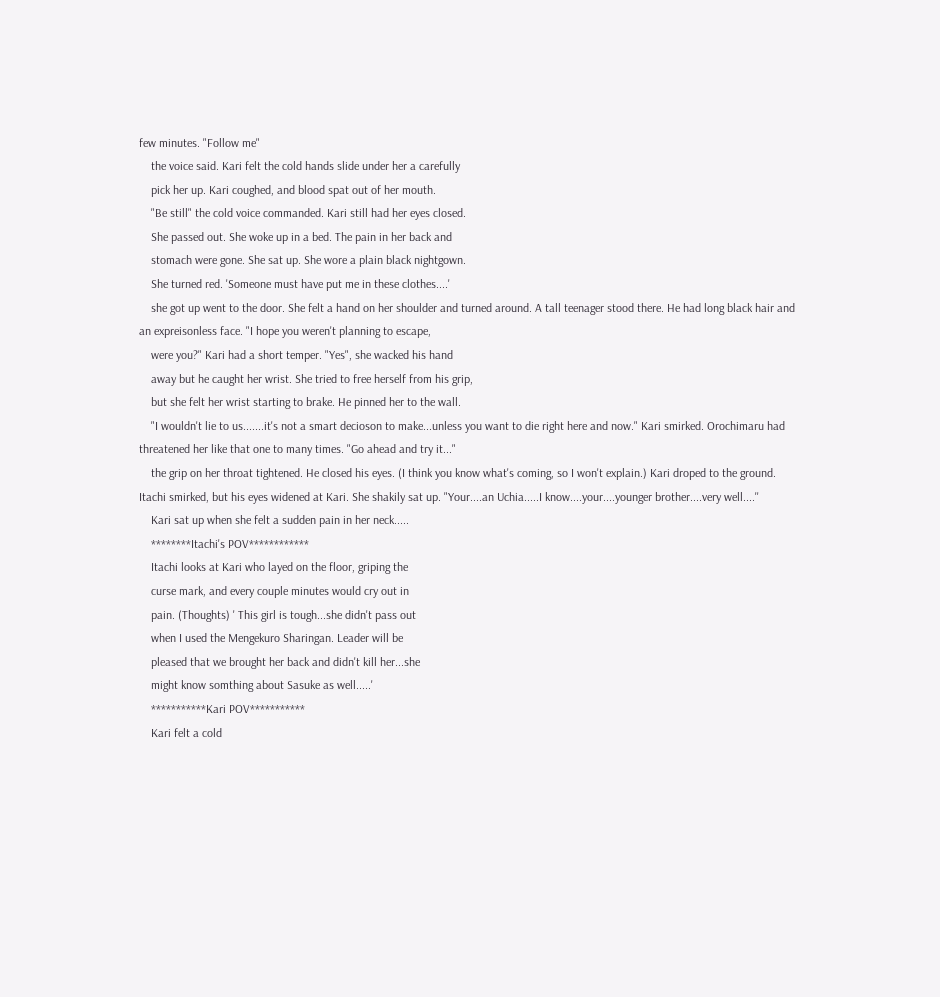few minutes. "Follow me"
    the voice said. Kari felt the cold hands slide under her a carefully
    pick her up. Kari coughed, and blood spat out of her mouth.
    "Be still" the cold voice commanded. Kari still had her eyes closed.
    She passed out. She woke up in a bed. The pain in her back and
    stomach were gone. She sat up. She wore a plain black nightgown.
    She turned red. 'Someone must have put me in these clothes....'
    she got up went to the door. She felt a hand on her shoulder and turned around. A tall teenager stood there. He had long black hair and an expreisonless face. "I hope you weren't planning to escape,
    were you?" Kari had a short temper. "Yes", she wacked his hand
    away but he caught her wrist. She tried to free herself from his grip,
    but she felt her wrist starting to brake. He pinned her to the wall.
    "I wouldn't lie to us.......it's not a smart decioson to make...unless you want to die right here and now." Kari smirked. Orochimaru had threatened her like that one to many times. "Go ahead and try it..."
    the grip on her throat tightened. He closed his eyes. (I think you know what's coming, so I won't explain.) Kari droped to the ground. Itachi smirked, but his eyes widened at Kari. She shakily sat up. "Your....an Uchia.....I know....your....younger brother....very well....''
    Kari sat up when she felt a sudden pain in her neck.....
    ********Itachi's POV************
    Itachi looks at Kari who layed on the floor, griping the
    curse mark, and every couple minutes would cry out in
    pain. (Thoughts) ' This girl is tough...she didn't pass out
    when I used the Mengekuro Sharingan. Leader will be
    pleased that we brought her back and didn't kill her...she
    might know somthing about Sasuke as well.....'
    ***********Kari POV***********
    Kari felt a cold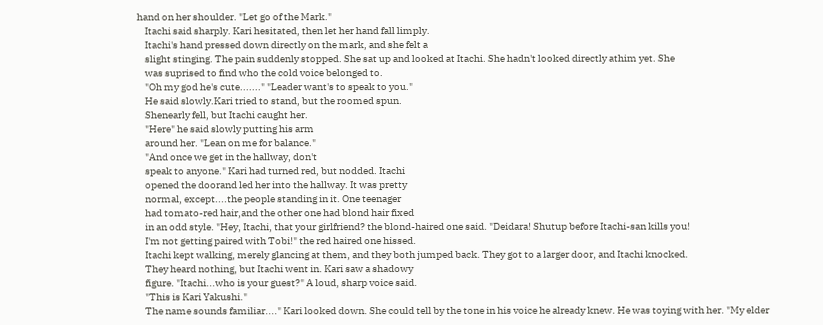hand on her shoulder. "Let go of the Mark."
    Itachi said sharply. Kari hesitated, then let her hand fall limply.
    Itachi's hand pressed down directly on the mark, and she felt a
    slight stinging. The pain suddenly stopped. She sat up and looked at Itachi. She hadn't looked directly athim yet. She
    was suprised to find who the cold voice belonged to.
    "Oh my god he's cute......." "Leader want's to speak to you."
    He said slowly.Kari tried to stand, but the roomed spun.
    Shenearly fell, but Itachi caught her.
    "Here" he said slowly putting his arm
    around her. "Lean on me for balance."
    "And once we get in the hallway, don't
    speak to anyone." Kari had turned red, but nodded. Itachi
    opened the doorand led her into the hallway. It was pretty
    normal, except....the people standing in it. One teenager
    had tomato-red hair,and the other one had blond hair fixed
    in an odd style. "Hey, Itachi, that your girlfriend? the blond-haired one said. "Deidara! Shutup before Itachi-san kills you!
    I'm not getting paired with Tobi!" the red haired one hissed.
    Itachi kept walking, merely glancing at them, and they both jumped back. They got to a larger door, and Itachi knocked.
    They heard nothing, but Itachi went in. Kari saw a shadowy
    figure. "Itachi...who is your guest?" A loud, sharp voice said.
    "This is Kari Yakushi."
    The name sounds familiar...." Kari looked down. She could tell by the tone in his voice he already knew. He was toying with her. "My elder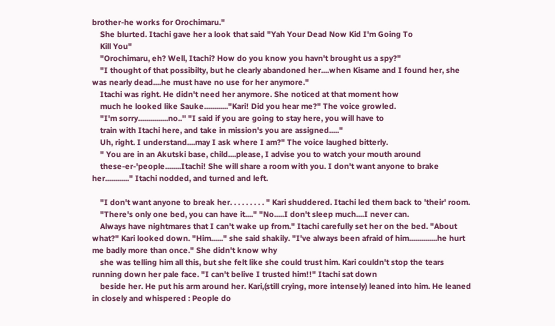brother-he works for Orochimaru."
    She blurted. Itachi gave her a look that said "Yah Your Dead Now Kid I'm Going To
    Kill You"
    "Orochimaru, eh? Well, Itachi? How do you know you havn't brought us a spy?"
    "I thought of that possibilty, but he clearly abandoned her....when Kisame and I found her, she was nearly dead....he must have no use for her anymore."
    Itachi was right. He didn't need her anymore. She noticed at that moment how
    much he looked like Sauke............"Kari! Did you hear me?" The voice growled.
    "I'm sorry...............no..'' "I said if you are going to stay here, you will have to
    train with Itachi here, and take in mission's you are assigned....."
    Uh, right. I understand....may I ask where I am?" The voice laughed bitterly.
    " You are in an Akutski base, child....please, I advise you to watch your mouth around
    these-er-'people........Itachi! She will share a room with you. I don't want anyone to brake her............" Itachi nodded, and turned and left.

    "I don't want anyone to break her. . . . . . . . . " Kari shuddered. Itachi led them back to 'their' room.
    "There's only one bed, you can have it...." "No.....I don't sleep much....I never can.
    Always have nightmares that I can't wake up from." Itachi carefully set her on the bed. "About what?" Kari looked down. "Him......" she said shakily. "I've always been afraid of him..............he hurt me badly more than once." She didn't know why
    she was telling him all this, but she felt like she could trust him. Kari couldn't stop the tears running down her pale face. "I can't belive I trusted him!!" Itachi sat down
    beside her. He put his arm around her. Kari,(still crying, more intensely) leaned into him. He leaned in closely and whispered : People do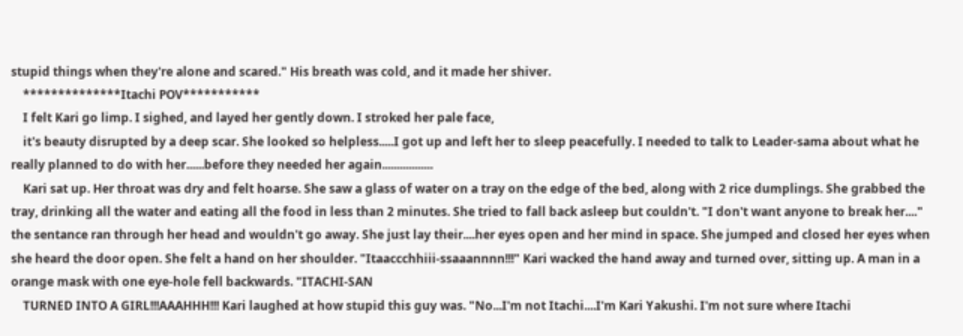stupid things when they're alone and scared." His breath was cold, and it made her shiver.
    **************Itachi POV***********
    I felt Kari go limp. I sighed, and layed her gently down. I stroked her pale face,
    it's beauty disrupted by a deep scar. She looked so helpless.....I got up and left her to sleep peacefully. I needed to talk to Leader-sama about what he really planned to do with her......before they needed her again.................
    Kari sat up. Her throat was dry and felt hoarse. She saw a glass of water on a tray on the edge of the bed, along with 2 rice dumplings. She grabbed the tray, drinking all the water and eating all the food in less than 2 minutes. She tried to fall back asleep but couldn't. "I don't want anyone to break her...." the sentance ran through her head and wouldn't go away. She just lay their....her eyes open and her mind in space. She jumped and closed her eyes when she heard the door open. She felt a hand on her shoulder. "Itaaccchhiii-ssaaannnn!!!" Kari wacked the hand away and turned over, sitting up. A man in a orange mask with one eye-hole fell backwards. "ITACHI-SAN
    TURNED INTO A GIRL!!!AAAHHH!!! Kari laughed at how stupid this guy was. "No...I'm not Itachi....I'm Kari Yakushi. I'm not sure where Itachi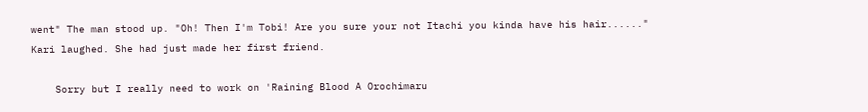went" The man stood up. "Oh! Then I'm Tobi! Are you sure your not Itachi you kinda have his hair......" Kari laughed. She had just made her first friend.

    Sorry but I really need to work on 'Raining Blood A Orochimaru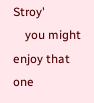Stroy'
    you might enjoy that one